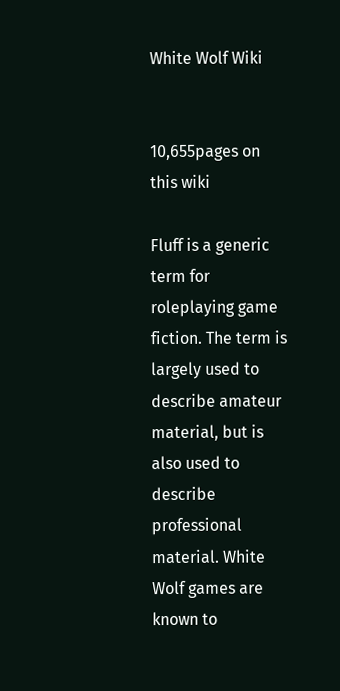White Wolf Wiki


10,655pages on
this wiki

Fluff is a generic term for roleplaying game fiction. The term is largely used to describe amateur material, but is also used to describe professional material. White Wolf games are known to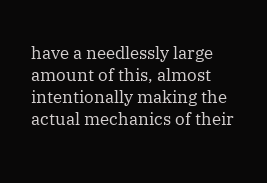have a needlessly large amount of this, almost intentionally making the actual mechanics of their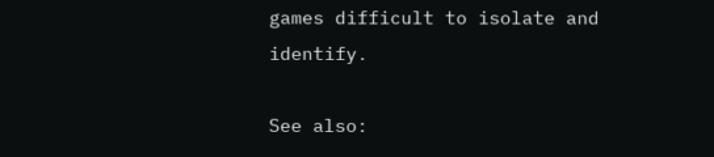games difficult to isolate and identify.

See also: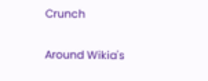Crunch

Around Wikia's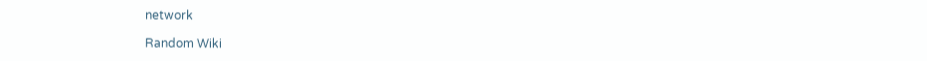network

Random Wiki